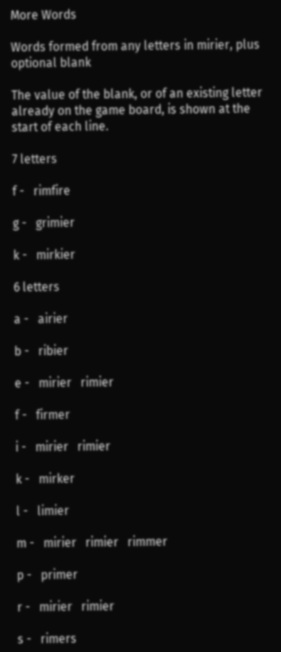More Words

Words formed from any letters in mirier, plus optional blank

The value of the blank, or of an existing letter already on the game board, is shown at the start of each line.

7 letters

f -   rimfire

g -   grimier

k -   mirkier

6 letters

a -   airier

b -   ribier

e -   mirier   rimier

f -   firmer

i -   mirier   rimier

k -   mirker

l -   limier

m -   mirier   rimier   rimmer

p -   primer

r -   mirier   rimier

s -   rimers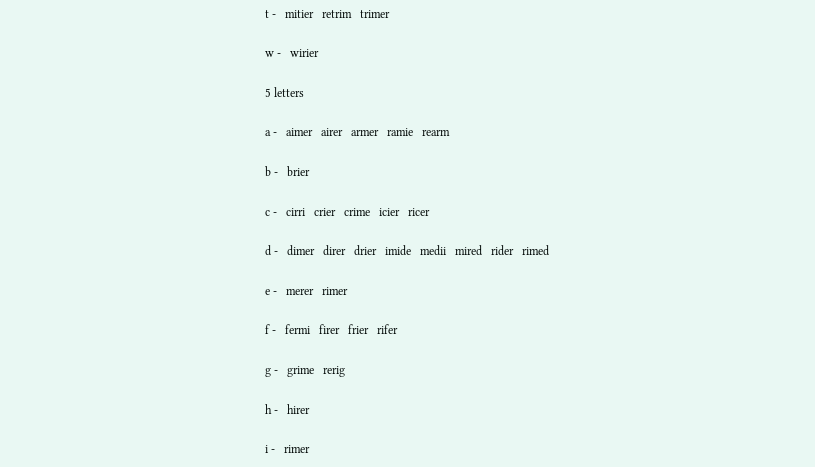t -   mitier   retrim   trimer

w -   wirier

5 letters

a -   aimer   airer   armer   ramie   rearm

b -   brier

c -   cirri   crier   crime   icier   ricer

d -   dimer   direr   drier   imide   medii   mired   rider   rimed

e -   merer   rimer

f -   fermi   firer   frier   rifer

g -   grime   rerig

h -   hirer

i -   rimer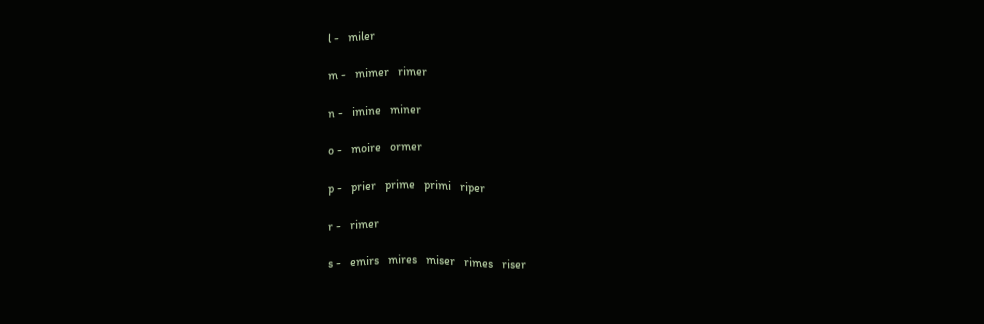l -   miler

m -   mimer   rimer

n -   imine   miner

o -   moire   ormer

p -   prier   prime   primi   riper

r -   rimer

s -   emirs   mires   miser   rimes   riser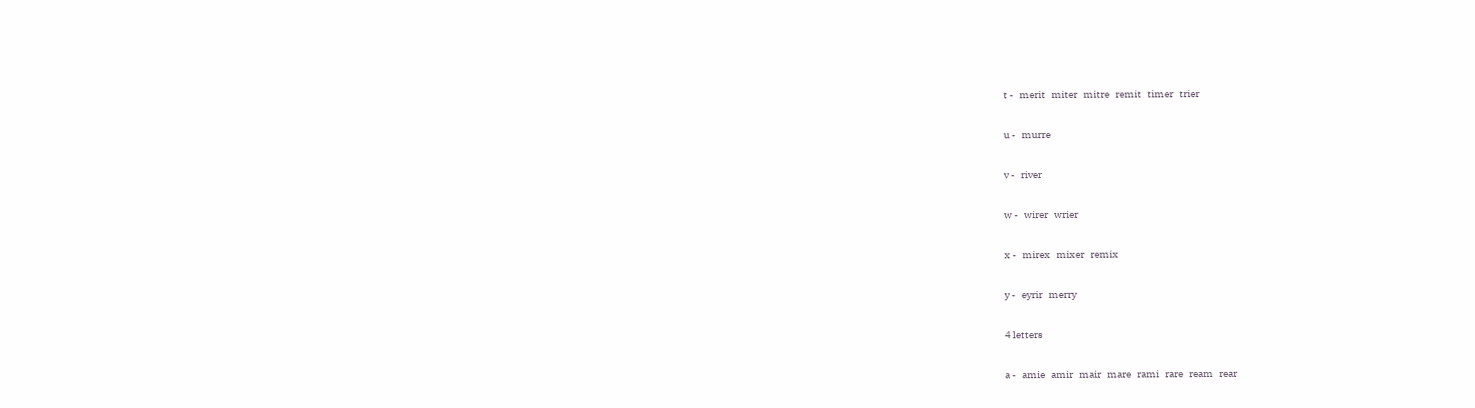t -   merit   miter   mitre   remit   timer   trier

u -   murre

v -   river

w -   wirer   wrier

x -   mirex   mixer   remix

y -   eyrir   merry

4 letters

a -   amie   amir   mair   mare   rami   rare   ream   rear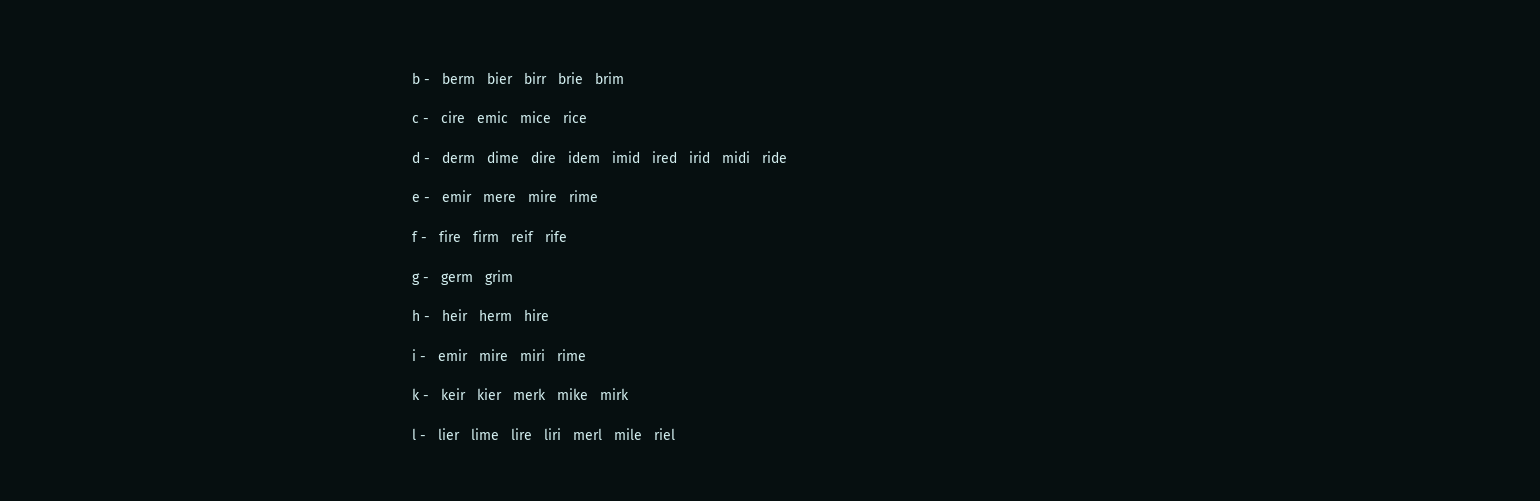b -   berm   bier   birr   brie   brim

c -   cire   emic   mice   rice

d -   derm   dime   dire   idem   imid   ired   irid   midi   ride

e -   emir   mere   mire   rime

f -   fire   firm   reif   rife

g -   germ   grim

h -   heir   herm   hire

i -   emir   mire   miri   rime

k -   keir   kier   merk   mike   mirk

l -   lier   lime   lire   liri   merl   mile   riel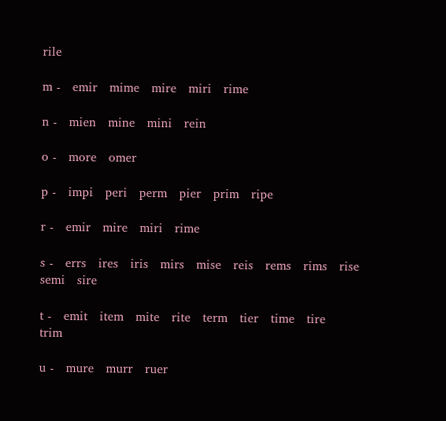rile

m -   emir   mime   mire   miri   rime

n -   mien   mine   mini   rein

o -   more   omer

p -   impi   peri   perm   pier   prim   ripe

r -   emir   mire   miri   rime

s -   errs   ires   iris   mirs   mise   reis   rems   rims   rise   semi   sire

t -   emit   item   mite   rite   term   tier   time   tire   trim

u -   mure   murr   ruer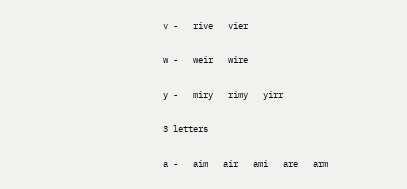v -   rive   vier

w -   weir   wire

y -   miry   rimy   yirr

3 letters

a -   aim   air   ami   are   arm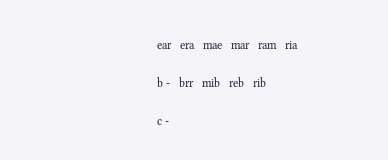ear   era   mae   mar   ram   ria

b -   brr   mib   reb   rib

c -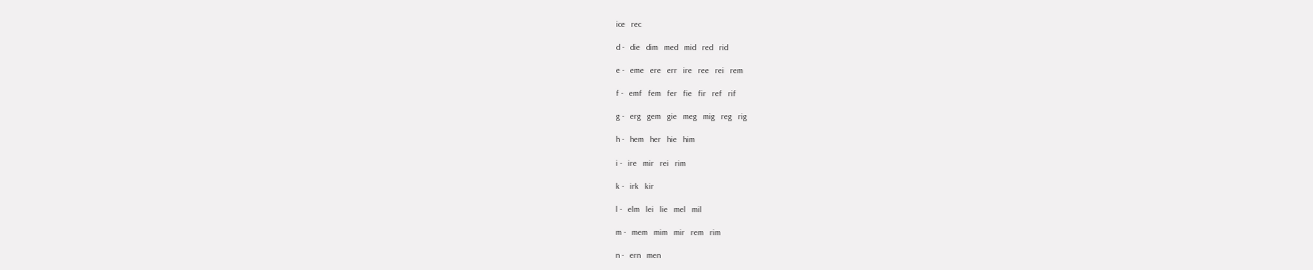ice   rec

d -   die   dim   med   mid   red   rid

e -   eme   ere   err   ire   ree   rei   rem

f -   emf   fem   fer   fie   fir   ref   rif

g -   erg   gem   gie   meg   mig   reg   rig

h -   hem   her   hie   him

i -   ire   mir   rei   rim

k -   irk   kir

l -   elm   lei   lie   mel   mil

m -   mem   mim   mir   rem   rim

n -   ern   men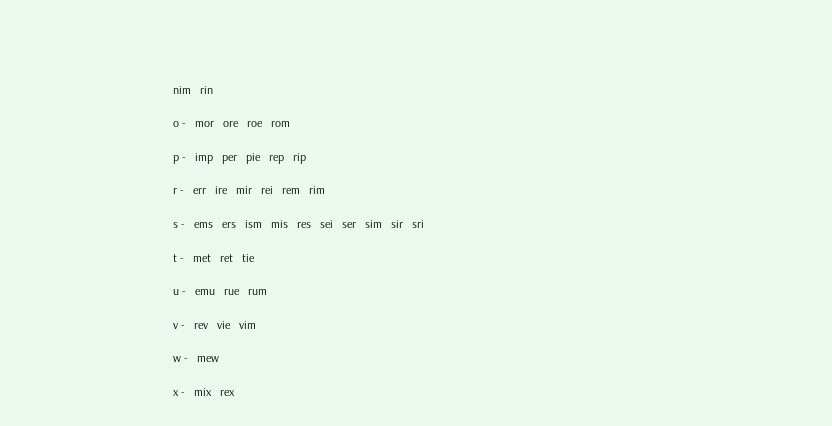nim   rin

o -   mor   ore   roe   rom

p -   imp   per   pie   rep   rip

r -   err   ire   mir   rei   rem   rim

s -   ems   ers   ism   mis   res   sei   ser   sim   sir   sri

t -   met   ret   tie

u -   emu   rue   rum

v -   rev   vie   vim

w -   mew

x -   mix   rex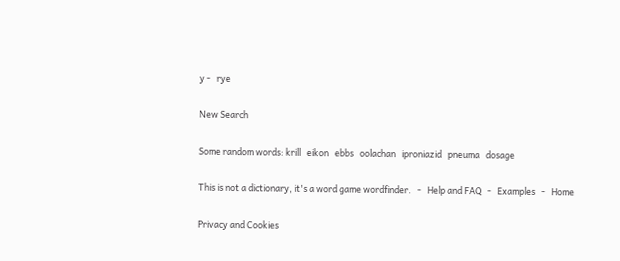y -   rye

New Search

Some random words: krill   eikon   ebbs   oolachan   iproniazid   pneuma   dosage

This is not a dictionary, it's a word game wordfinder.   -   Help and FAQ   -   Examples   -   Home

Privacy and Cookies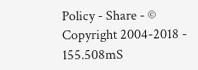Policy - Share - © Copyright 2004-2018 - 155.508mS